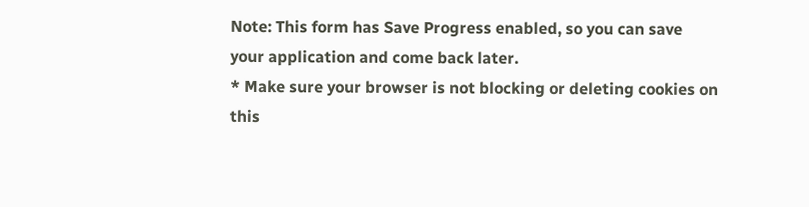Note: This form has Save Progress enabled, so you can save your application and come back later.
* Make sure your browser is not blocking or deleting cookies on this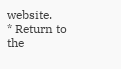website.
* Return to the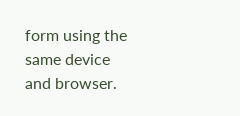form using the same device and browser.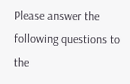Please answer the following questions to the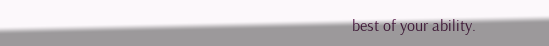best of your ability.